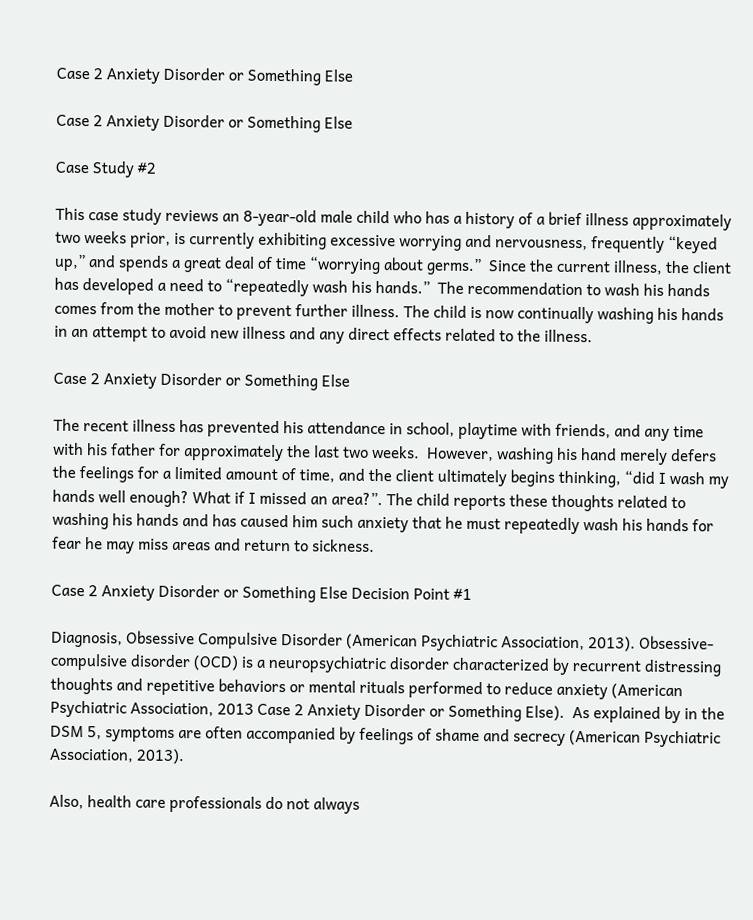Case 2 Anxiety Disorder or Something Else

Case 2 Anxiety Disorder or Something Else

Case Study #2

This case study reviews an 8-year-old male child who has a history of a brief illness approximately two weeks prior, is currently exhibiting excessive worrying and nervousness, frequently “keyed up,” and spends a great deal of time “worrying about germs.”  Since the current illness, the client has developed a need to “repeatedly wash his hands.”  The recommendation to wash his hands comes from the mother to prevent further illness. The child is now continually washing his hands in an attempt to avoid new illness and any direct effects related to the illness.

Case 2 Anxiety Disorder or Something Else

The recent illness has prevented his attendance in school, playtime with friends, and any time with his father for approximately the last two weeks.  However, washing his hand merely defers the feelings for a limited amount of time, and the client ultimately begins thinking, “did I wash my hands well enough? What if I missed an area?”. The child reports these thoughts related to washing his hands and has caused him such anxiety that he must repeatedly wash his hands for fear he may miss areas and return to sickness.

Case 2 Anxiety Disorder or Something Else Decision Point #1

Diagnosis, Obsessive Compulsive Disorder (American Psychiatric Association, 2013). Obsessive-compulsive disorder (OCD) is a neuropsychiatric disorder characterized by recurrent distressing thoughts and repetitive behaviors or mental rituals performed to reduce anxiety (American Psychiatric Association, 2013 Case 2 Anxiety Disorder or Something Else).  As explained by in the DSM 5, symptoms are often accompanied by feelings of shame and secrecy (American Psychiatric Association, 2013).

Also, health care professionals do not always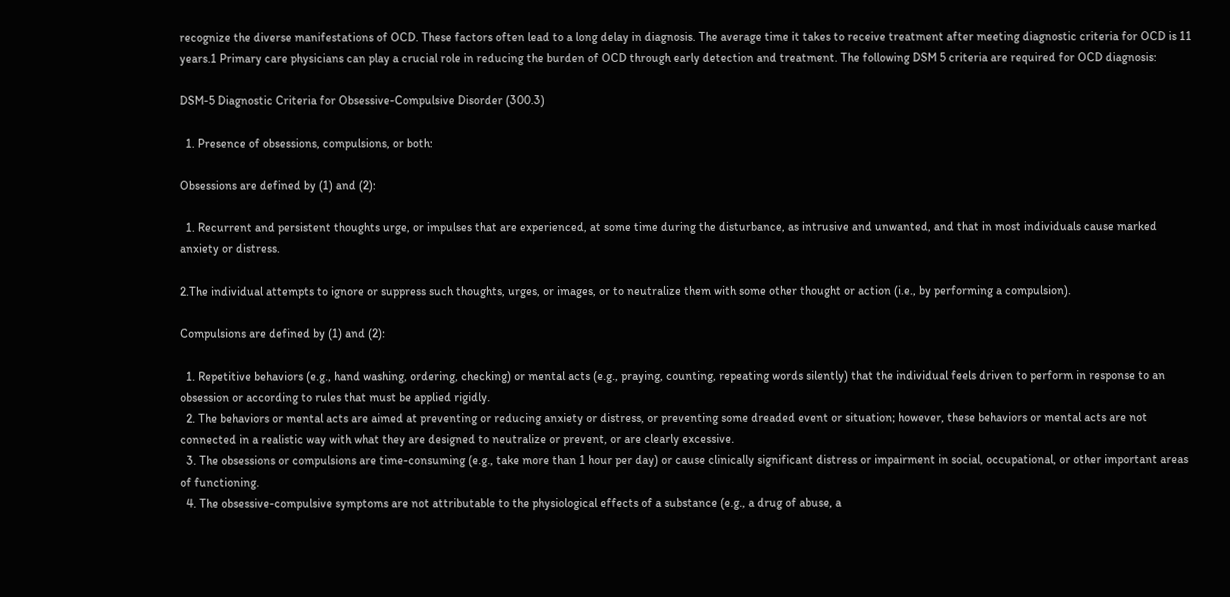recognize the diverse manifestations of OCD. These factors often lead to a long delay in diagnosis. The average time it takes to receive treatment after meeting diagnostic criteria for OCD is 11 years.1 Primary care physicians can play a crucial role in reducing the burden of OCD through early detection and treatment. The following DSM 5 criteria are required for OCD diagnosis:

DSM-5 Diagnostic Criteria for Obsessive-Compulsive Disorder (300.3)

  1. Presence of obsessions, compulsions, or both:

Obsessions are defined by (1) and (2):

  1. Recurrent and persistent thoughts urge, or impulses that are experienced, at some time during the disturbance, as intrusive and unwanted, and that in most individuals cause marked anxiety or distress.

2.The individual attempts to ignore or suppress such thoughts, urges, or images, or to neutralize them with some other thought or action (i.e., by performing a compulsion).

Compulsions are defined by (1) and (2):

  1. Repetitive behaviors (e.g., hand washing, ordering, checking) or mental acts (e.g., praying, counting, repeating words silently) that the individual feels driven to perform in response to an obsession or according to rules that must be applied rigidly.
  2. The behaviors or mental acts are aimed at preventing or reducing anxiety or distress, or preventing some dreaded event or situation; however, these behaviors or mental acts are not connected in a realistic way with what they are designed to neutralize or prevent, or are clearly excessive.
  3. The obsessions or compulsions are time-consuming (e.g., take more than 1 hour per day) or cause clinically significant distress or impairment in social, occupational, or other important areas of functioning.
  4. The obsessive-compulsive symptoms are not attributable to the physiological effects of a substance (e.g., a drug of abuse, a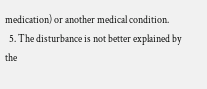medication) or another medical condition.
  5. The disturbance is not better explained by the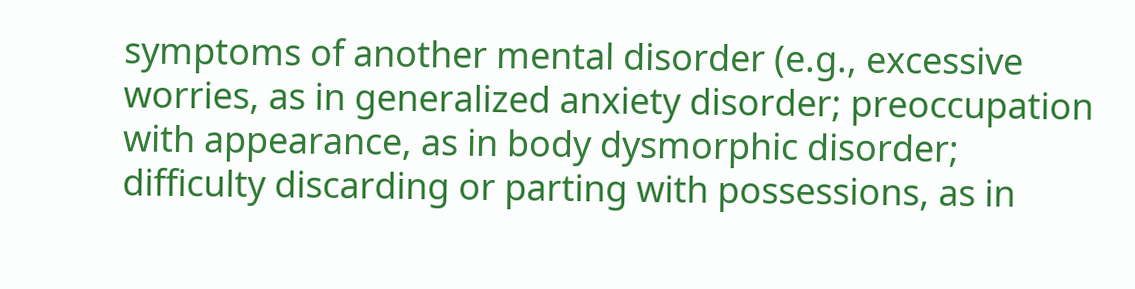symptoms of another mental disorder (e.g., excessive worries, as in generalized anxiety disorder; preoccupation with appearance, as in body dysmorphic disorder; difficulty discarding or parting with possessions, as in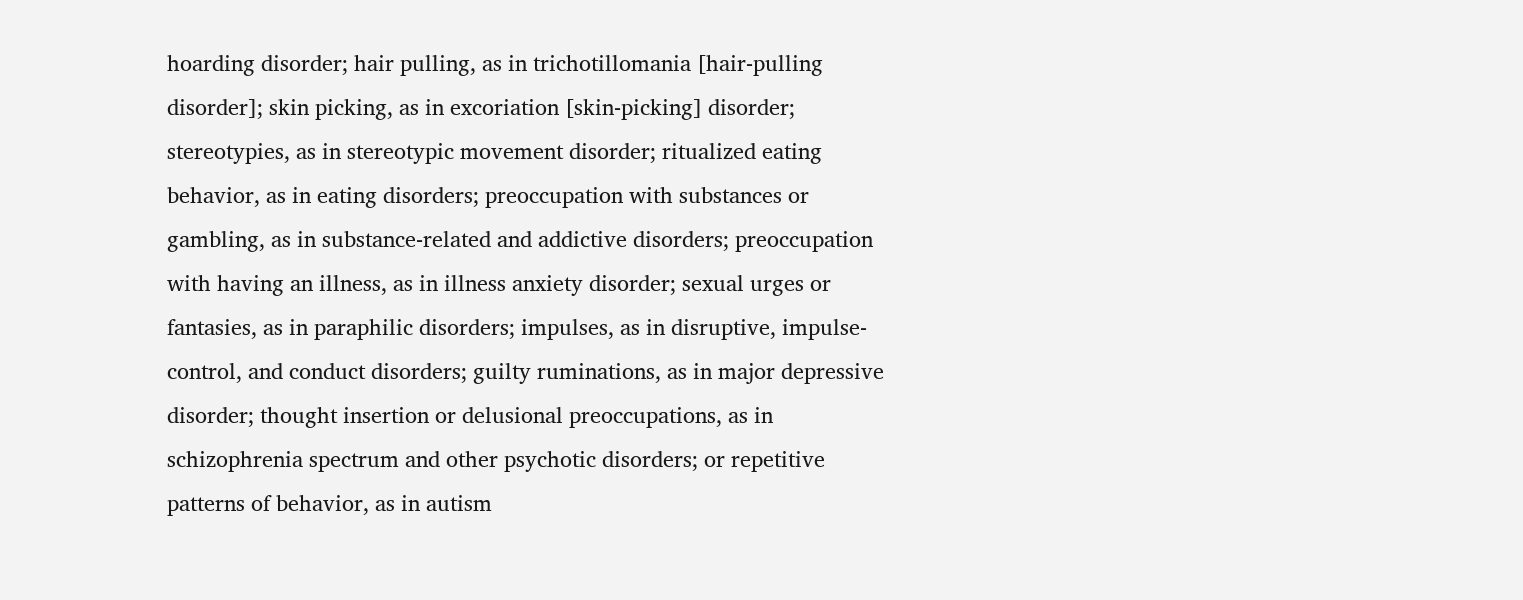hoarding disorder; hair pulling, as in trichotillomania [hair-pulling disorder]; skin picking, as in excoriation [skin-picking] disorder; stereotypies, as in stereotypic movement disorder; ritualized eating behavior, as in eating disorders; preoccupation with substances or gambling, as in substance-related and addictive disorders; preoccupation with having an illness, as in illness anxiety disorder; sexual urges or fantasies, as in paraphilic disorders; impulses, as in disruptive, impulse-control, and conduct disorders; guilty ruminations, as in major depressive disorder; thought insertion or delusional preoccupations, as in schizophrenia spectrum and other psychotic disorders; or repetitive patterns of behavior, as in autism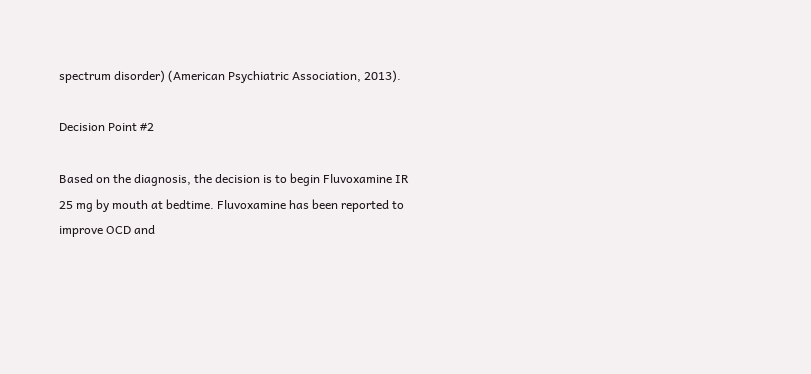spectrum disorder) (American Psychiatric Association, 2013).

Decision Point #2

Based on the diagnosis, the decision is to begin Fluvoxamine IR 25 mg by mouth at bedtime. Fluvoxamine has been reported to improve OCD and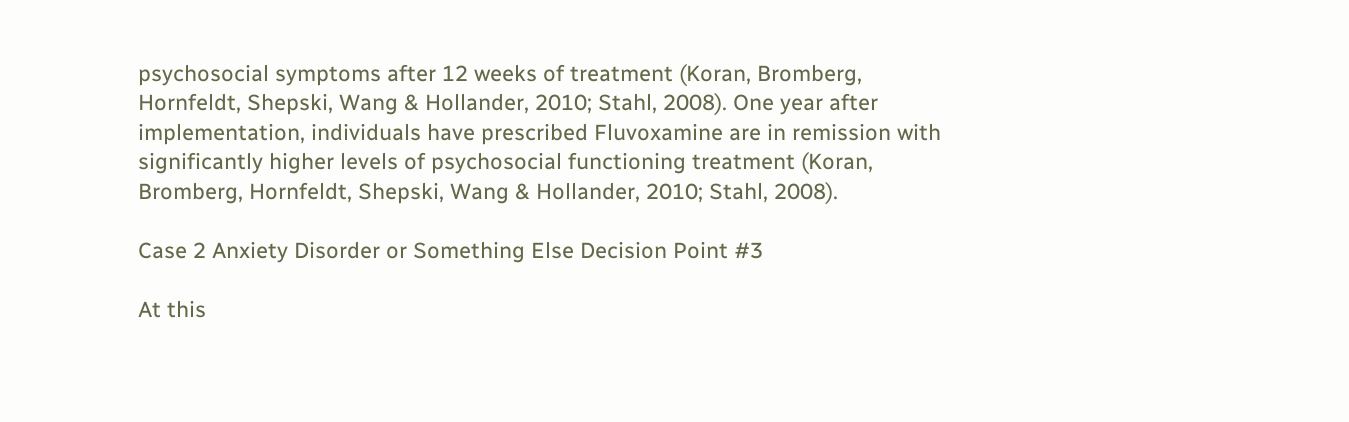psychosocial symptoms after 12 weeks of treatment (Koran, Bromberg, Hornfeldt, Shepski, Wang & Hollander, 2010; Stahl, 2008). One year after implementation, individuals have prescribed Fluvoxamine are in remission with significantly higher levels of psychosocial functioning treatment (Koran, Bromberg, Hornfeldt, Shepski, Wang & Hollander, 2010; Stahl, 2008).

Case 2 Anxiety Disorder or Something Else Decision Point #3

At this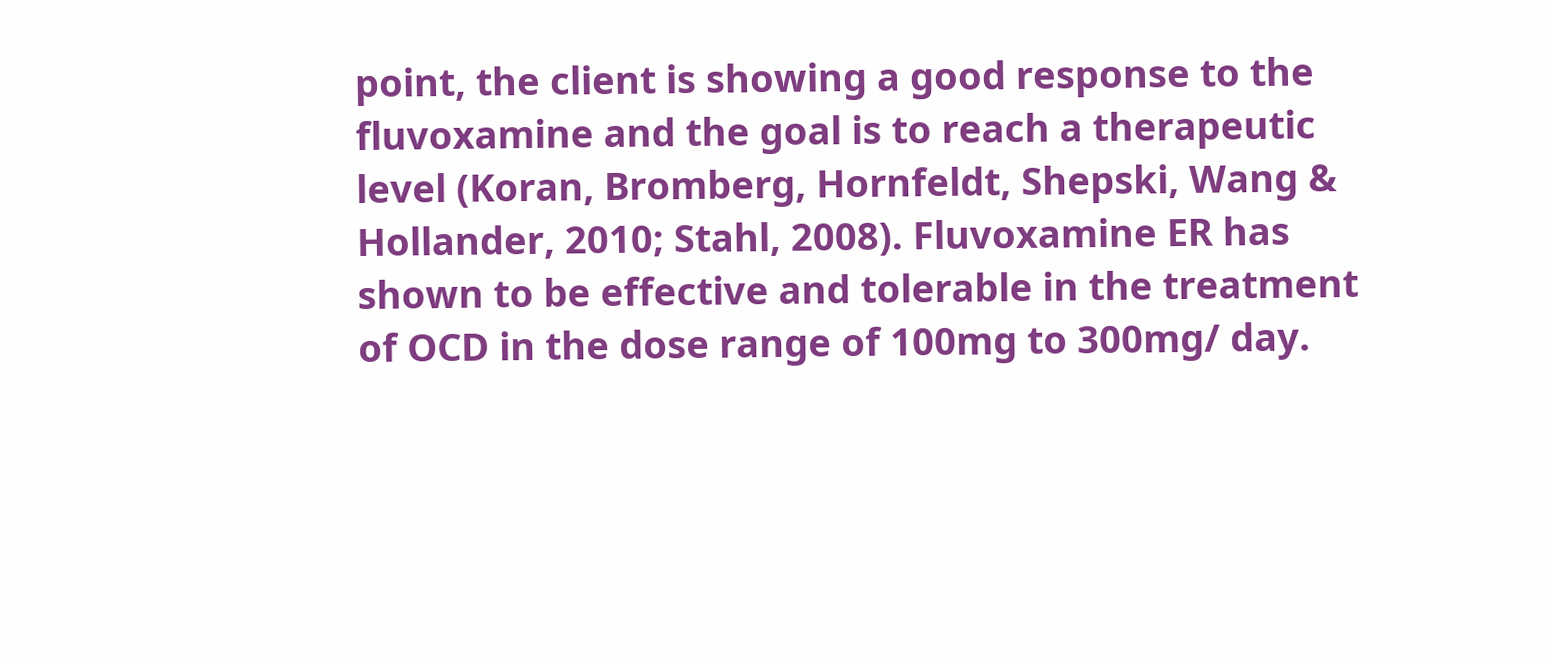point, the client is showing a good response to the fluvoxamine and the goal is to reach a therapeutic level (Koran, Bromberg, Hornfeldt, Shepski, Wang & Hollander, 2010; Stahl, 2008). Fluvoxamine ER has shown to be effective and tolerable in the treatment of OCD in the dose range of 100mg to 300mg/ day.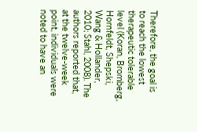Therefore, the goal is to reach the lowest therapeutic tolerable level (Koran, Bromberg, Hornfeldt, Shepski, Wang & Hollander, 2010; Stahl, 2008). The authors reported that, at the twelve-week point, individuals were noted to have an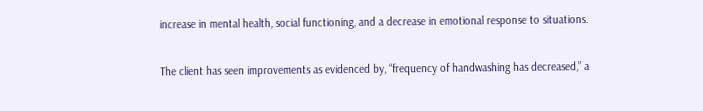increase in mental health, social functioning, and a decrease in emotional response to situations.

The client has seen improvements as evidenced by, “frequency of handwashing has decreased,” a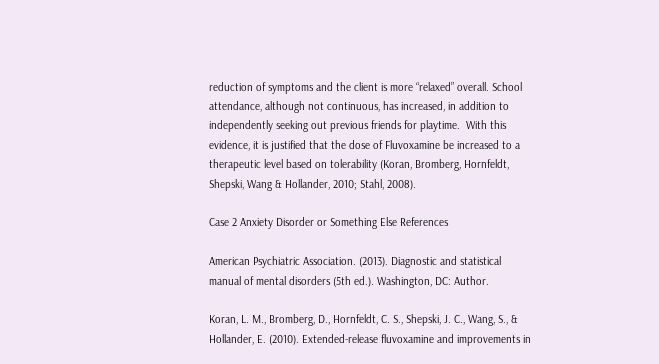reduction of symptoms and the client is more “relaxed” overall. School attendance, although not continuous, has increased, in addition to independently seeking out previous friends for playtime.  With this evidence, it is justified that the dose of Fluvoxamine be increased to a therapeutic level based on tolerability (Koran, Bromberg, Hornfeldt, Shepski, Wang & Hollander, 2010; Stahl, 2008).

Case 2 Anxiety Disorder or Something Else References

American Psychiatric Association. (2013). Diagnostic and statistical manual of mental disorders (5th ed.). Washington, DC: Author.

Koran, L. M., Bromberg, D., Hornfeldt, C. S., Shepski, J. C., Wang, S., & Hollander, E. (2010). Extended-release fluvoxamine and improvements in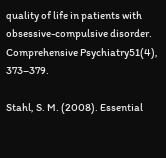quality of life in patients with obsessive-compulsive disorder. Comprehensive Psychiatry51(4), 373–379.

Stahl, S. M. (2008). Essential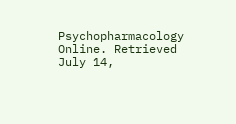Psychopharmacology Online. Retrieved July 14,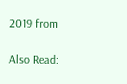2019 from

Also Read: